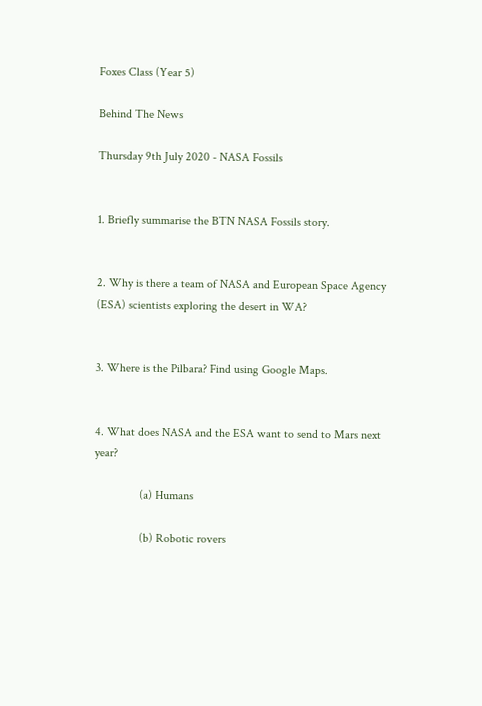Foxes Class (Year 5)

Behind The News

Thursday 9th July 2020 - NASA Fossils


1. Briefly summarise the BTN NASA Fossils story.


2. Why is there a team of NASA and European Space Agency (ESA) scientists exploring the desert in WA?


3. Where is the Pilbara? Find using Google Maps.


4. What does NASA and the ESA want to send to Mars next year?

               (a) Humans

               (b) Robotic rovers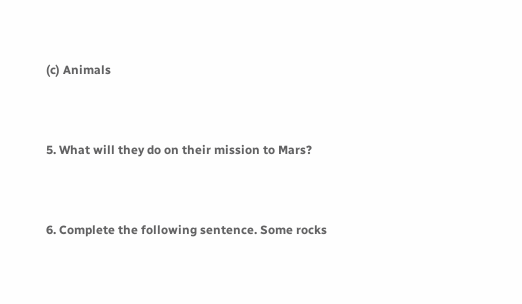(c) Animals


5. What will they do on their mission to Mars?


6. Complete the following sentence. Some rocks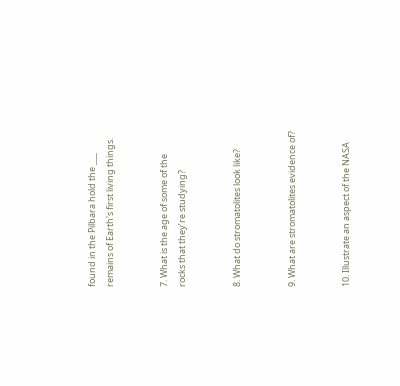found in the Pilbara hold the ___ remains of Earth's first living things.


7. What is the age of some of the rocks that they’re studying?


8. What do stromatolites look like?


9. What are stromatolites evidence of?


10. Illustrate an aspect of the NASA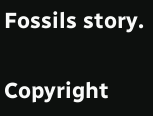Fossils story.

Copyright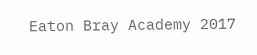Eaton Bray Academy 2017